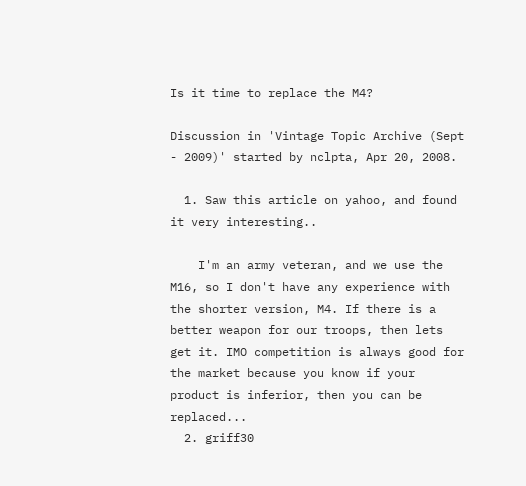Is it time to replace the M4?

Discussion in 'Vintage Topic Archive (Sept - 2009)' started by nclpta, Apr 20, 2008.

  1. Saw this article on yahoo, and found it very interesting..

    I'm an army veteran, and we use the M16, so I don't have any experience with the shorter version, M4. If there is a better weapon for our troops, then lets get it. IMO competition is always good for the market because you know if your product is inferior, then you can be replaced...
  2. griff30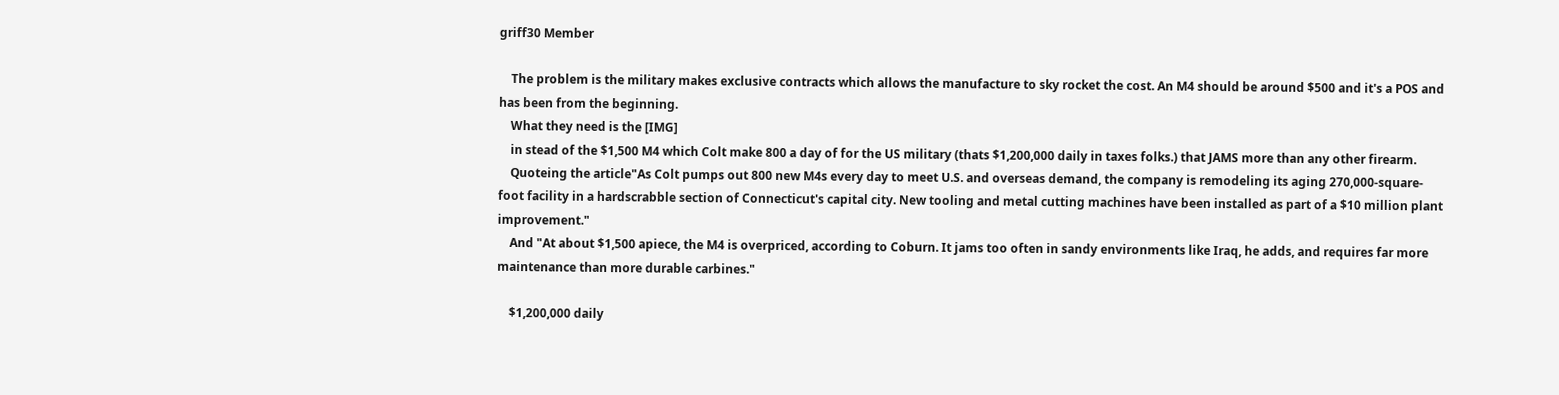griff30 Member

    The problem is the military makes exclusive contracts which allows the manufacture to sky rocket the cost. An M4 should be around $500 and it's a POS and has been from the beginning.
    What they need is the [IMG]
    in stead of the $1,500 M4 which Colt make 800 a day of for the US military (thats $1,200,000 daily in taxes folks.) that JAMS more than any other firearm.
    Quoteing the article"As Colt pumps out 800 new M4s every day to meet U.S. and overseas demand, the company is remodeling its aging 270,000-square-foot facility in a hardscrabble section of Connecticut's capital city. New tooling and metal cutting machines have been installed as part of a $10 million plant improvement."
    And "At about $1,500 apiece, the M4 is overpriced, according to Coburn. It jams too often in sandy environments like Iraq, he adds, and requires far more maintenance than more durable carbines."

    $1,200,000 daily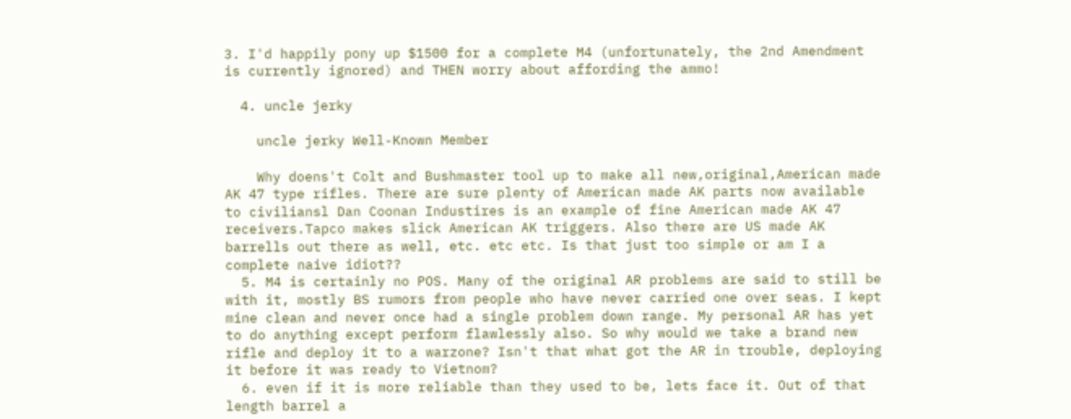3. I'd happily pony up $1500 for a complete M4 (unfortunately, the 2nd Amendment is currently ignored) and THEN worry about affording the ammo!

  4. uncle jerky

    uncle jerky Well-Known Member

    Why doens't Colt and Bushmaster tool up to make all new,original,American made AK 47 type rifles. There are sure plenty of American made AK parts now available to civiliansl Dan Coonan Industires is an example of fine American made AK 47 receivers.Tapco makes slick American AK triggers. Also there are US made AK barrells out there as well, etc. etc etc. Is that just too simple or am I a complete naive idiot??
  5. M4 is certainly no POS. Many of the original AR problems are said to still be with it, mostly BS rumors from people who have never carried one over seas. I kept mine clean and never once had a single problem down range. My personal AR has yet to do anything except perform flawlessly also. So why would we take a brand new rifle and deploy it to a warzone? Isn't that what got the AR in trouble, deploying it before it was ready to Vietnom?
  6. even if it is more reliable than they used to be, lets face it. Out of that length barrel a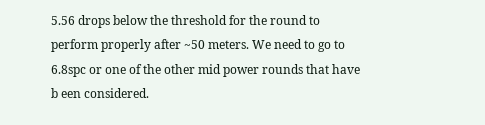5.56 drops below the threshold for the round to perform properly after ~50 meters. We need to go to 6.8spc or one of the other mid power rounds that have b een considered.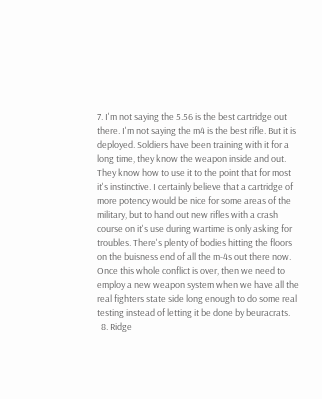7. I'm not saying the 5.56 is the best cartridge out there. I'm not saying the m4 is the best rifle. But it is deployed. Soldiers have been training with it for a long time, they know the weapon inside and out. They know how to use it to the point that for most it's instinctive. I certainly believe that a cartridge of more potency would be nice for some areas of the military, but to hand out new rifles with a crash course on it's use during wartime is only asking for troubles. There's plenty of bodies hitting the floors on the buisness end of all the m-4s out there now. Once this whole conflict is over, then we need to employ a new weapon system when we have all the real fighters state side long enough to do some real testing instead of letting it be done by beuracrats.
  8. Ridge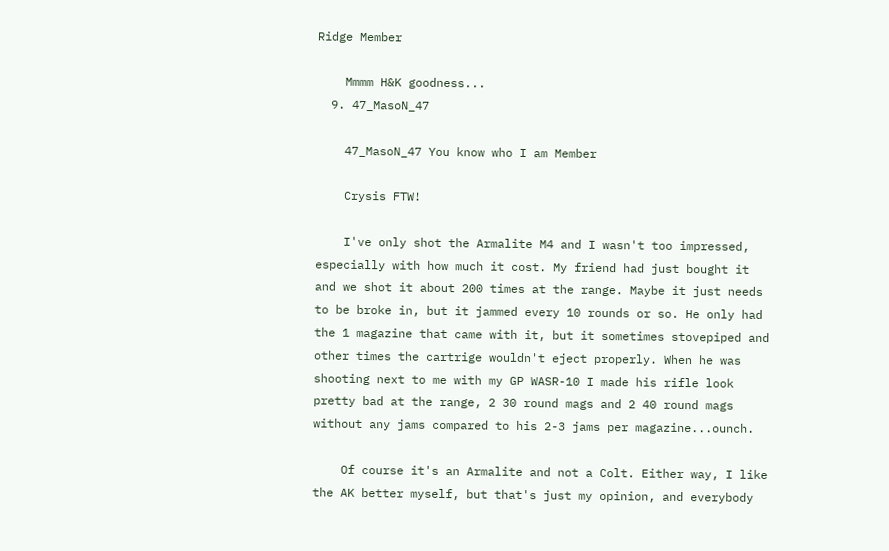Ridge Member

    Mmmm H&K goodness...
  9. 47_MasoN_47

    47_MasoN_47 You know who I am Member

    Crysis FTW!

    I've only shot the Armalite M4 and I wasn't too impressed, especially with how much it cost. My friend had just bought it and we shot it about 200 times at the range. Maybe it just needs to be broke in, but it jammed every 10 rounds or so. He only had the 1 magazine that came with it, but it sometimes stovepiped and other times the cartrige wouldn't eject properly. When he was shooting next to me with my GP WASR-10 I made his rifle look pretty bad at the range, 2 30 round mags and 2 40 round mags without any jams compared to his 2-3 jams per magazine...ounch.

    Of course it's an Armalite and not a Colt. Either way, I like the AK better myself, but that's just my opinion, and everybody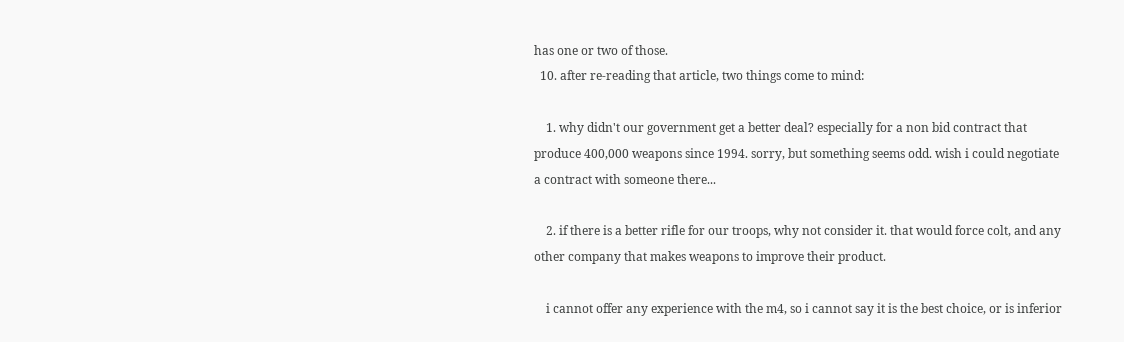has one or two of those.
  10. after re-reading that article, two things come to mind:

    1. why didn't our government get a better deal? especially for a non bid contract that produce 400,000 weapons since 1994. sorry, but something seems odd. wish i could negotiate a contract with someone there...

    2. if there is a better rifle for our troops, why not consider it. that would force colt, and any other company that makes weapons to improve their product.

    i cannot offer any experience with the m4, so i cannot say it is the best choice, or is inferior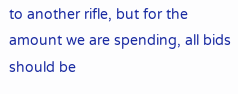to another rifle, but for the amount we are spending, all bids should be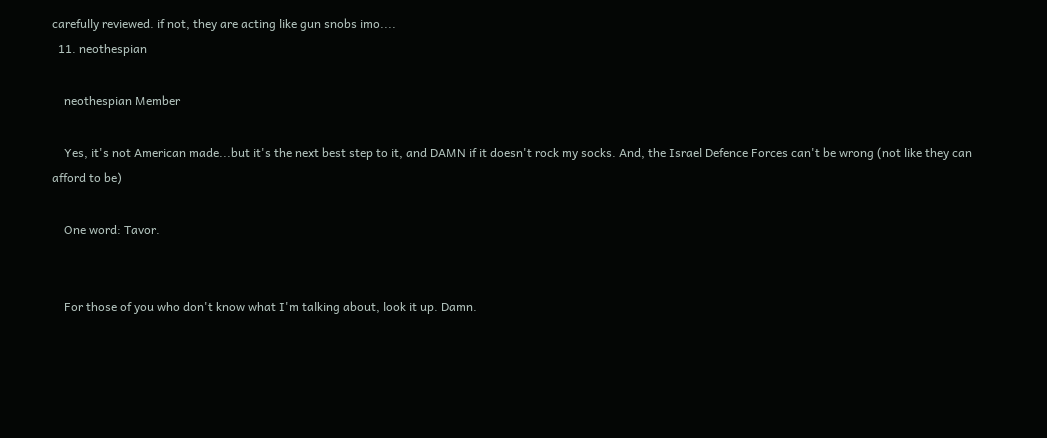carefully reviewed. if not, they are acting like gun snobs imo....
  11. neothespian

    neothespian Member

    Yes, it's not American made...but it's the next best step to it, and DAMN if it doesn't rock my socks. And, the Israel Defence Forces can't be wrong (not like they can afford to be)

    One word: Tavor.


    For those of you who don't know what I'm talking about, look it up. Damn.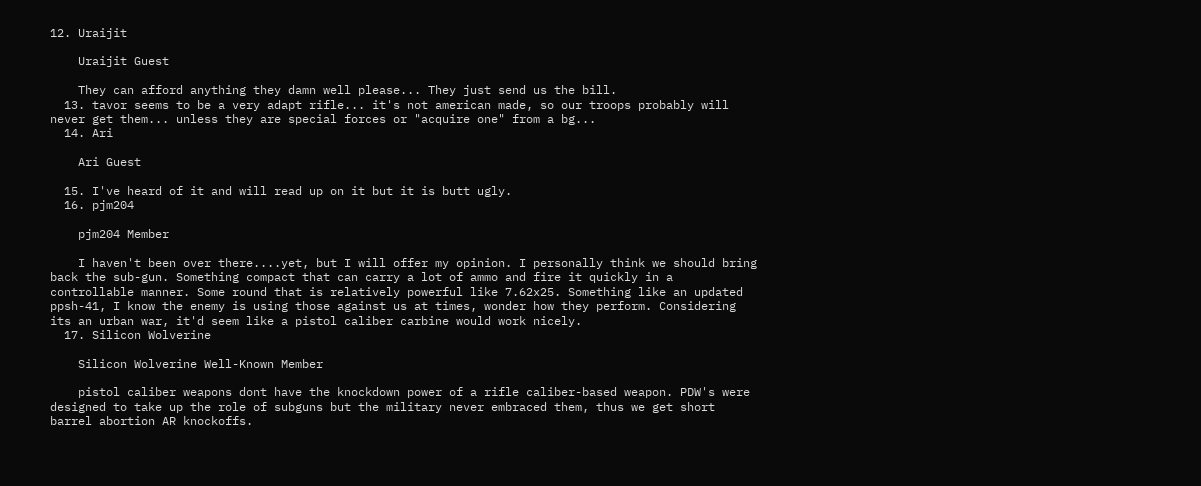12. Uraijit

    Uraijit Guest

    They can afford anything they damn well please... They just send us the bill.
  13. tavor seems to be a very adapt rifle... it's not american made, so our troops probably will never get them... unless they are special forces or "acquire one" from a bg...
  14. Ari

    Ari Guest

  15. I've heard of it and will read up on it but it is butt ugly.
  16. pjm204

    pjm204 Member

    I haven't been over there....yet, but I will offer my opinion. I personally think we should bring back the sub-gun. Something compact that can carry a lot of ammo and fire it quickly in a controllable manner. Some round that is relatively powerful like 7.62x25. Something like an updated ppsh-41, I know the enemy is using those against us at times, wonder how they perform. Considering its an urban war, it'd seem like a pistol caliber carbine would work nicely.
  17. Silicon Wolverine

    Silicon Wolverine Well-Known Member

    pistol caliber weapons dont have the knockdown power of a rifle caliber-based weapon. PDW's were designed to take up the role of subguns but the military never embraced them, thus we get short barrel abortion AR knockoffs.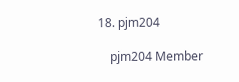18. pjm204

    pjm204 Member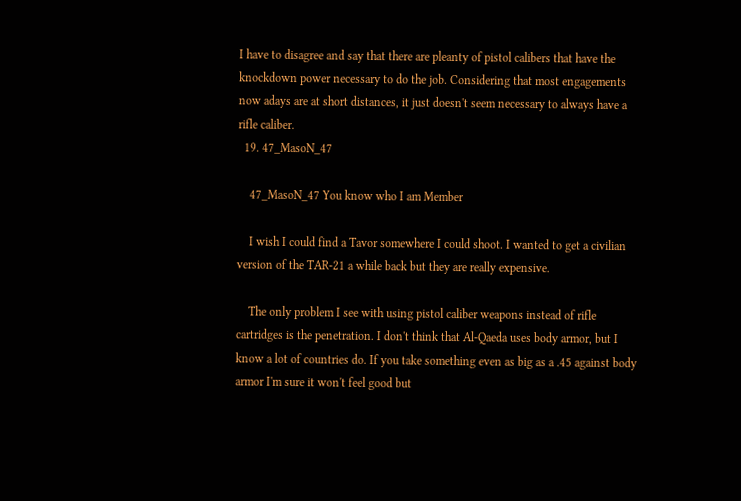I have to disagree and say that there are pleanty of pistol calibers that have the knockdown power necessary to do the job. Considering that most engagements now adays are at short distances, it just doesn't seem necessary to always have a rifle caliber.
  19. 47_MasoN_47

    47_MasoN_47 You know who I am Member

    I wish I could find a Tavor somewhere I could shoot. I wanted to get a civilian version of the TAR-21 a while back but they are really expensive.

    The only problem I see with using pistol caliber weapons instead of rifle cartridges is the penetration. I don't think that Al-Qaeda uses body armor, but I know a lot of countries do. If you take something even as big as a .45 against body armor I'm sure it won't feel good but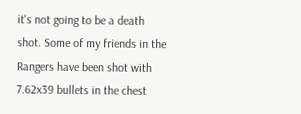it's not going to be a death shot. Some of my friends in the Rangers have been shot with 7.62x39 bullets in the chest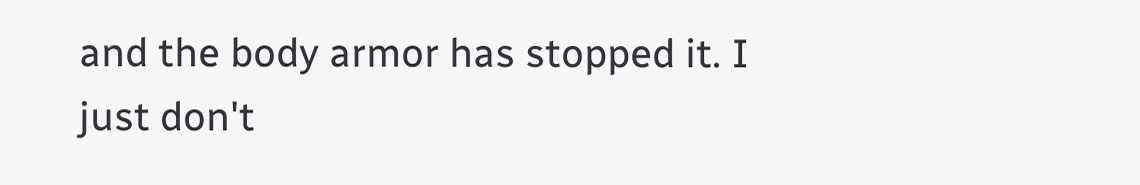and the body armor has stopped it. I just don't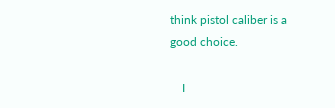think pistol caliber is a good choice.

    I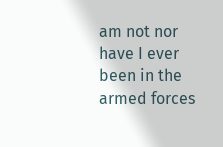am not nor have I ever been in the armed forces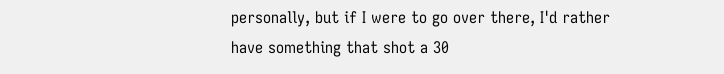personally, but if I were to go over there, I'd rather have something that shot a 30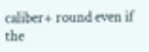caliber+ round even if the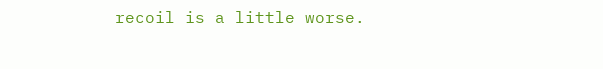recoil is a little worse.